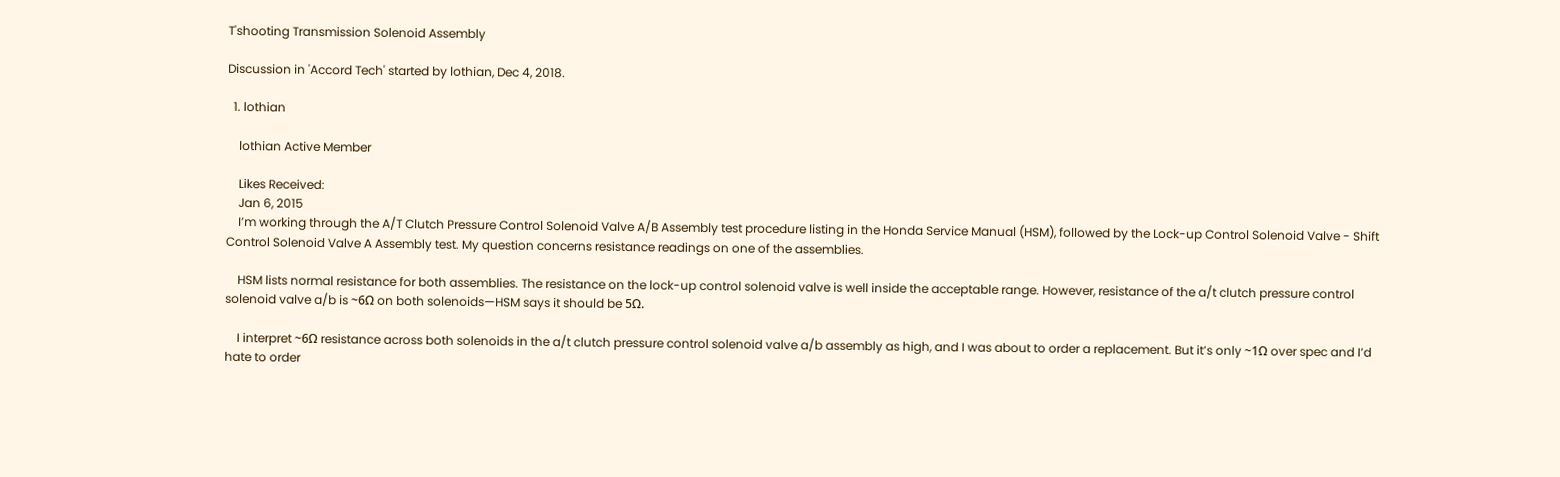T'shooting Transmission Solenoid Assembly

Discussion in 'Accord Tech' started by lothian, Dec 4, 2018.

  1. lothian

    lothian Active Member

    Likes Received:
    Jan 6, 2015
    I’m working through the A/T Clutch Pressure Control Solenoid Valve A/B Assembly test procedure listing in the Honda Service Manual (HSM), followed by the Lock-up Control Solenoid Valve - Shift Control Solenoid Valve A Assembly test. My question concerns resistance readings on one of the assemblies.

    HSM lists normal resistance for both assemblies. The resistance on the lock-up control solenoid valve is well inside the acceptable range. However, resistance of the a/t clutch pressure control solenoid valve a/b is ~6Ω on both solenoids—HSM says it should be 5Ω.

    I interpret ~6Ω resistance across both solenoids in the a/t clutch pressure control solenoid valve a/b assembly as high, and I was about to order a replacement. But it’s only ~1Ω over spec and I’d hate to order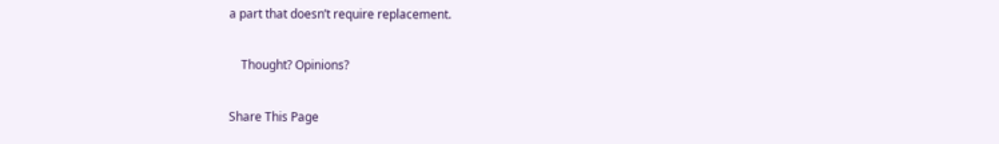a part that doesn’t require replacement.

    Thought? Opinions?

Share This Page